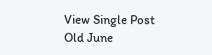View Single Post
Old June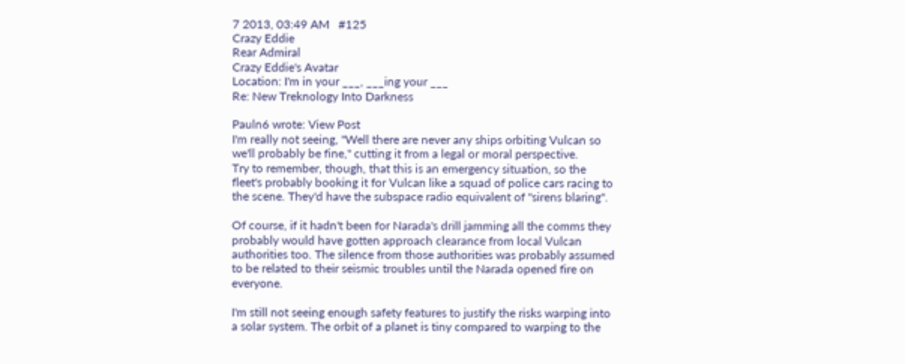7 2013, 03:49 AM   #125
Crazy Eddie
Rear Admiral
Crazy Eddie's Avatar
Location: I'm in your ___, ___ing your ___
Re: New Treknology Into Darkness

Pauln6 wrote: View Post
I'm really not seeing, "Well there are never any ships orbiting Vulcan so we'll probably be fine," cutting it from a legal or moral perspective.
Try to remember, though, that this is an emergency situation, so the fleet's probably booking it for Vulcan like a squad of police cars racing to the scene. They'd have the subspace radio equivalent of "sirens blaring".

Of course, if it hadn't been for Narada's drill jamming all the comms they probably would have gotten approach clearance from local Vulcan authorities too. The silence from those authorities was probably assumed to be related to their seismic troubles until the Narada opened fire on everyone.

I'm still not seeing enough safety features to justify the risks warping into a solar system. The orbit of a planet is tiny compared to warping to the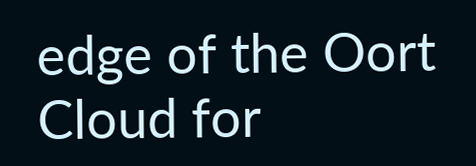edge of the Oort Cloud for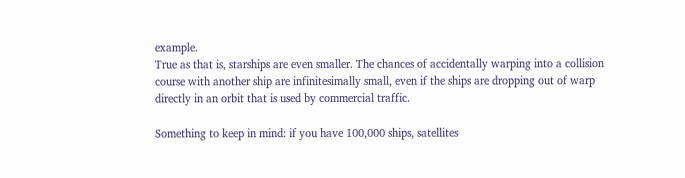example.
True as that is, starships are even smaller. The chances of accidentally warping into a collision course with another ship are infinitesimally small, even if the ships are dropping out of warp directly in an orbit that is used by commercial traffic.

Something to keep in mind: if you have 100,000 ships, satellites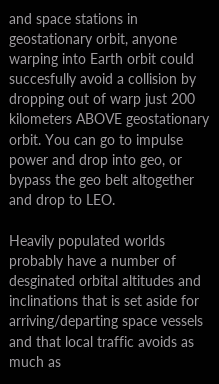and space stations in geostationary orbit, anyone warping into Earth orbit could succesfully avoid a collision by dropping out of warp just 200 kilometers ABOVE geostationary orbit. You can go to impulse power and drop into geo, or bypass the geo belt altogether and drop to LEO.

Heavily populated worlds probably have a number of desginated orbital altitudes and inclinations that is set aside for arriving/departing space vessels and that local traffic avoids as much as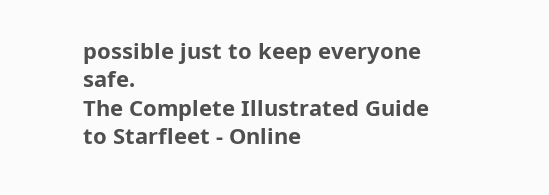possible just to keep everyone safe.
The Complete Illustrated Guide to Starfleet - Online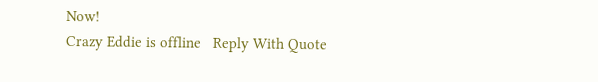Now!
Crazy Eddie is offline   Reply With Quote